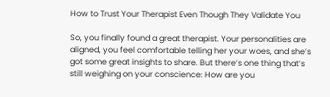How to Trust Your Therapist Even Though They Validate You

So, you finally found a great therapist. Your personalities are aligned, you feel comfortable telling her your woes, and she’s got some great insights to share. But there’s one thing that’s still weighing on your conscience: How are you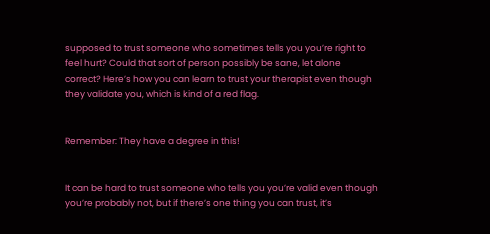supposed to trust someone who sometimes tells you you’re right to feel hurt? Could that sort of person possibly be sane, let alone correct? Here’s how you can learn to trust your therapist even though they validate you, which is kind of a red flag.


Remember: They have a degree in this!


It can be hard to trust someone who tells you you’re valid even though you’re probably not, but if there’s one thing you can trust, it’s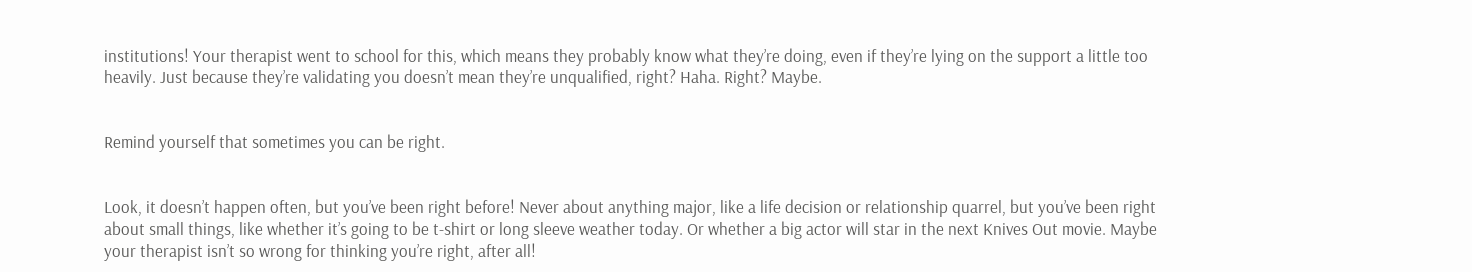institutions! Your therapist went to school for this, which means they probably know what they’re doing, even if they’re lying on the support a little too heavily. Just because they’re validating you doesn’t mean they’re unqualified, right? Haha. Right? Maybe.


Remind yourself that sometimes you can be right.


Look, it doesn’t happen often, but you’ve been right before! Never about anything major, like a life decision or relationship quarrel, but you’ve been right about small things, like whether it’s going to be t-shirt or long sleeve weather today. Or whether a big actor will star in the next Knives Out movie. Maybe your therapist isn’t so wrong for thinking you’re right, after all!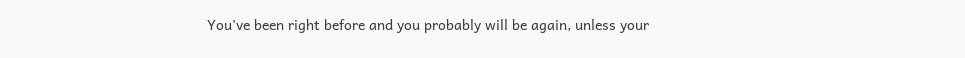You’ve been right before and you probably will be again, unless your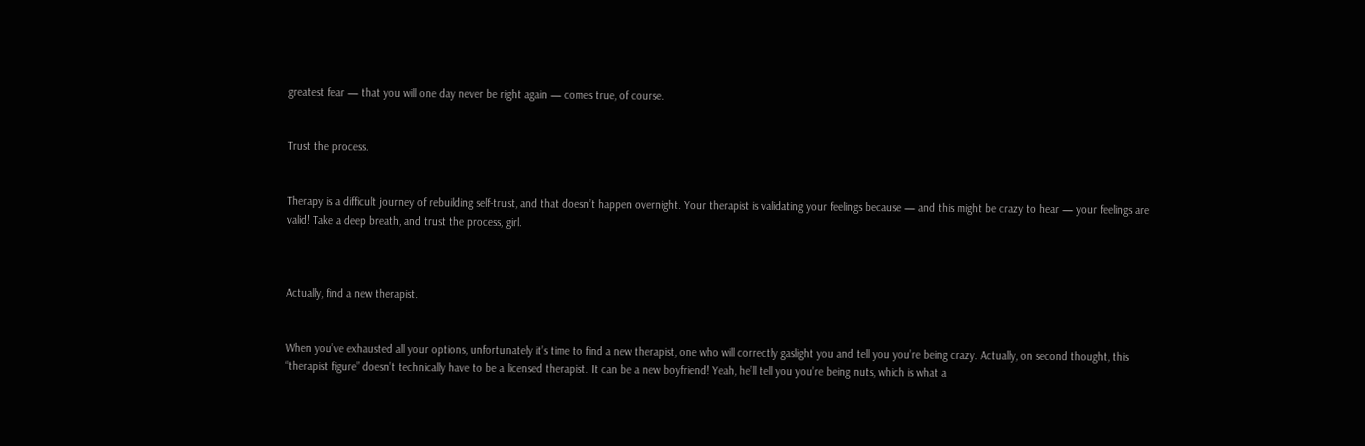greatest fear — that you will one day never be right again — comes true, of course.


Trust the process.


Therapy is a difficult journey of rebuilding self-trust, and that doesn’t happen overnight. Your therapist is validating your feelings because — and this might be crazy to hear — your feelings are valid! Take a deep breath, and trust the process, girl.



Actually, find a new therapist.


When you’ve exhausted all your options, unfortunately it’s time to find a new therapist, one who will correctly gaslight you and tell you you’re being crazy. Actually, on second thought, this “therapist figure” doesn’t technically have to be a licensed therapist. It can be a new boyfriend! Yeah, he’ll tell you you’re being nuts, which is what a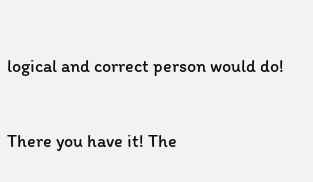logical and correct person would do!


There you have it! The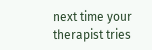next time your therapist tries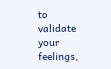to validate your feelings,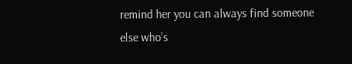remind her you can always find someone else who’s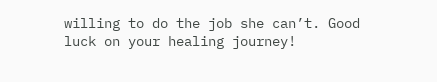willing to do the job she can’t. Good luck on your healing journey!